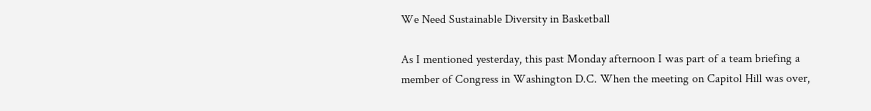We Need Sustainable Diversity in Basketball

As I mentioned yesterday, this past Monday afternoon I was part of a team briefing a member of Congress in Washington D.C. When the meeting on Capitol Hill was over,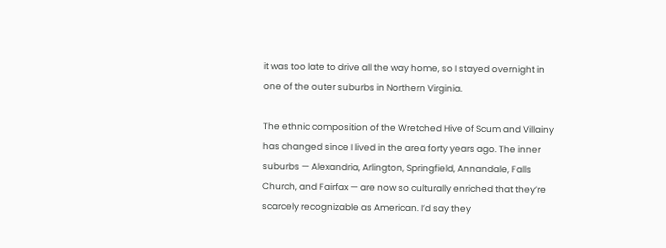it was too late to drive all the way home, so I stayed overnight in one of the outer suburbs in Northern Virginia.

The ethnic composition of the Wretched Hive of Scum and Villainy has changed since I lived in the area forty years ago. The inner suburbs — Alexandria, Arlington, Springfield, Annandale, Falls Church, and Fairfax — are now so culturally enriched that they’re scarcely recognizable as American. I’d say they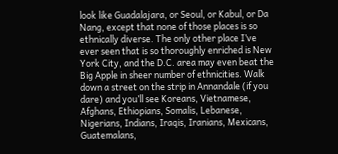look like Guadalajara, or Seoul, or Kabul, or Da Nang, except that none of those places is so ethnically diverse. The only other place I’ve ever seen that is so thoroughly enriched is New York City, and the D.C. area may even beat the Big Apple in sheer number of ethnicities. Walk down a street on the strip in Annandale (if you dare) and you’ll see Koreans, Vietnamese, Afghans, Ethiopians, Somalis, Lebanese, Nigerians, Indians, Iraqis, Iranians, Mexicans, Guatemalans,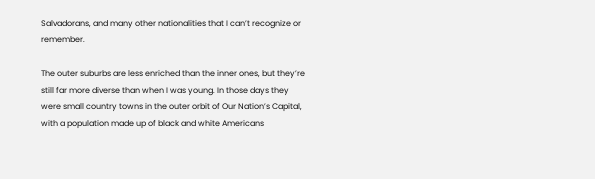Salvadorans, and many other nationalities that I can’t recognize or remember.

The outer suburbs are less enriched than the inner ones, but they’re still far more diverse than when I was young. In those days they were small country towns in the outer orbit of Our Nation’s Capital, with a population made up of black and white Americans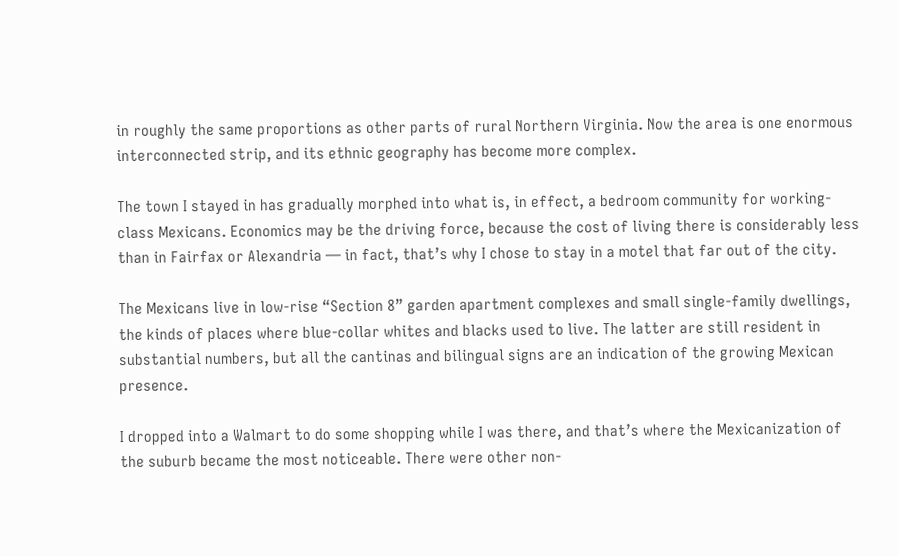in roughly the same proportions as other parts of rural Northern Virginia. Now the area is one enormous interconnected strip, and its ethnic geography has become more complex.

The town I stayed in has gradually morphed into what is, in effect, a bedroom community for working-class Mexicans. Economics may be the driving force, because the cost of living there is considerably less than in Fairfax or Alexandria — in fact, that’s why I chose to stay in a motel that far out of the city.

The Mexicans live in low-rise “Section 8” garden apartment complexes and small single-family dwellings, the kinds of places where blue-collar whites and blacks used to live. The latter are still resident in substantial numbers, but all the cantinas and bilingual signs are an indication of the growing Mexican presence.

I dropped into a Walmart to do some shopping while I was there, and that’s where the Mexicanization of the suburb became the most noticeable. There were other non-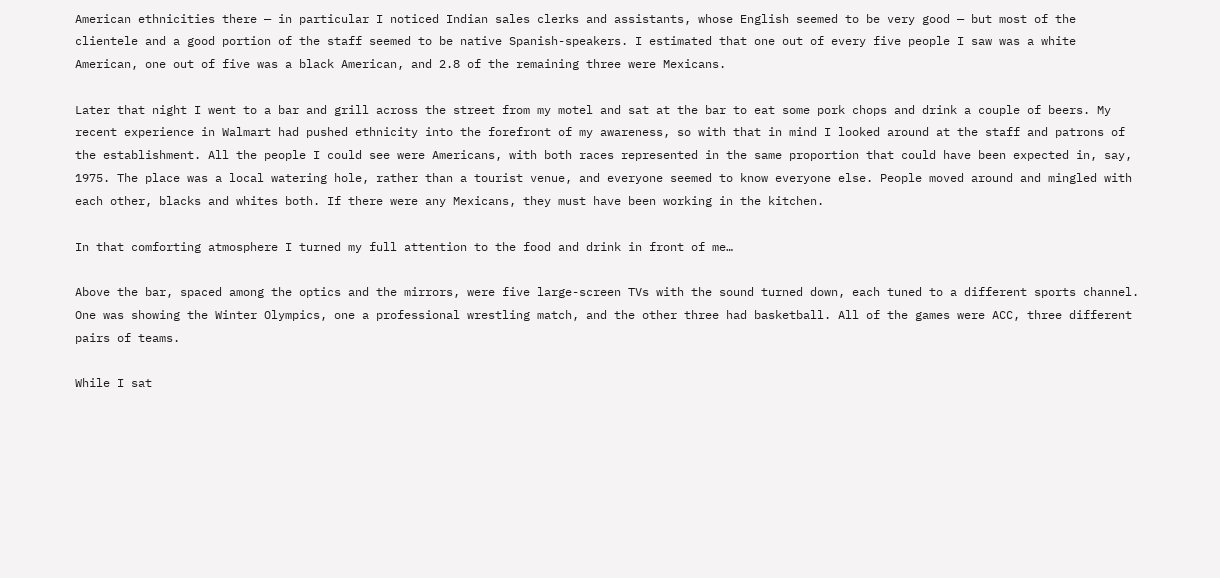American ethnicities there — in particular I noticed Indian sales clerks and assistants, whose English seemed to be very good — but most of the clientele and a good portion of the staff seemed to be native Spanish-speakers. I estimated that one out of every five people I saw was a white American, one out of five was a black American, and 2.8 of the remaining three were Mexicans.

Later that night I went to a bar and grill across the street from my motel and sat at the bar to eat some pork chops and drink a couple of beers. My recent experience in Walmart had pushed ethnicity into the forefront of my awareness, so with that in mind I looked around at the staff and patrons of the establishment. All the people I could see were Americans, with both races represented in the same proportion that could have been expected in, say, 1975. The place was a local watering hole, rather than a tourist venue, and everyone seemed to know everyone else. People moved around and mingled with each other, blacks and whites both. If there were any Mexicans, they must have been working in the kitchen.

In that comforting atmosphere I turned my full attention to the food and drink in front of me…

Above the bar, spaced among the optics and the mirrors, were five large-screen TVs with the sound turned down, each tuned to a different sports channel. One was showing the Winter Olympics, one a professional wrestling match, and the other three had basketball. All of the games were ACC, three different pairs of teams.

While I sat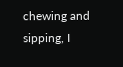chewing and sipping, I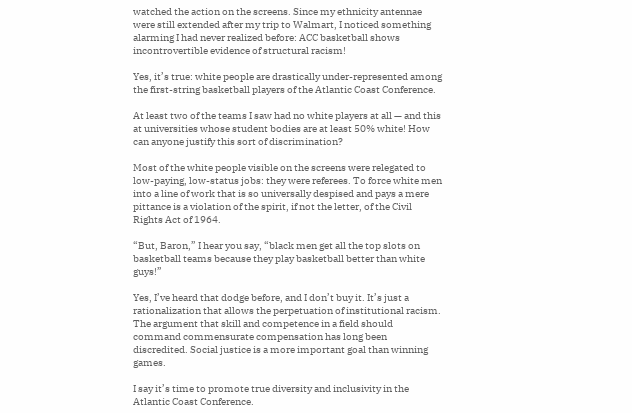watched the action on the screens. Since my ethnicity antennae were still extended after my trip to Walmart, I noticed something alarming I had never realized before: ACC basketball shows incontrovertible evidence of structural racism!

Yes, it’s true: white people are drastically under-represented among the first-string basketball players of the Atlantic Coast Conference.

At least two of the teams I saw had no white players at all — and this at universities whose student bodies are at least 50% white! How can anyone justify this sort of discrimination?

Most of the white people visible on the screens were relegated to low-paying, low-status jobs: they were referees. To force white men into a line of work that is so universally despised and pays a mere pittance is a violation of the spirit, if not the letter, of the Civil Rights Act of 1964.

“But, Baron,” I hear you say, “black men get all the top slots on basketball teams because they play basketball better than white guys!”

Yes, I’ve heard that dodge before, and I don’t buy it. It’s just a rationalization that allows the perpetuation of institutional racism. The argument that skill and competence in a field should command commensurate compensation has long been discredited. Social justice is a more important goal than winning games.

I say it’s time to promote true diversity and inclusivity in the Atlantic Coast Conference.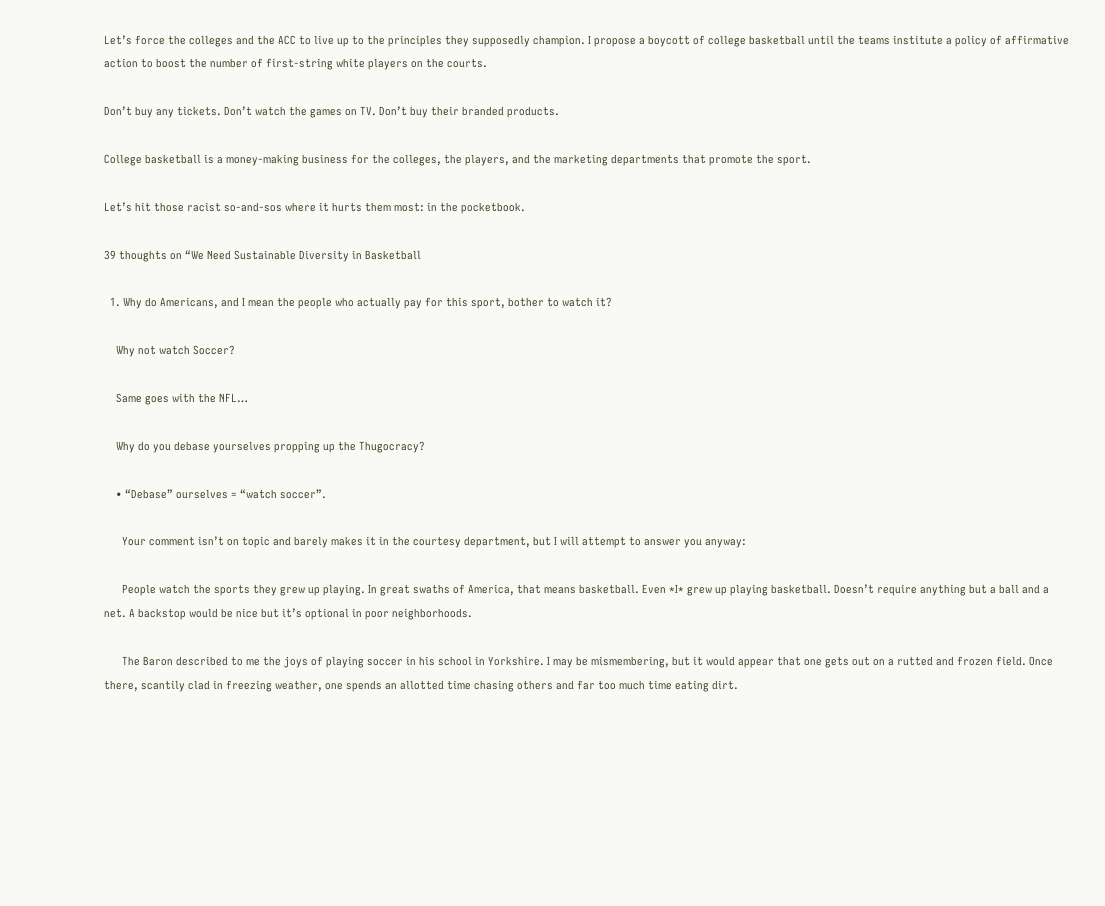Let’s force the colleges and the ACC to live up to the principles they supposedly champion. I propose a boycott of college basketball until the teams institute a policy of affirmative action to boost the number of first-string white players on the courts.

Don’t buy any tickets. Don’t watch the games on TV. Don’t buy their branded products.

College basketball is a money-making business for the colleges, the players, and the marketing departments that promote the sport.

Let’s hit those racist so-and-sos where it hurts them most: in the pocketbook.

39 thoughts on “We Need Sustainable Diversity in Basketball

  1. Why do Americans, and I mean the people who actually pay for this sport, bother to watch it?

    Why not watch Soccer?

    Same goes with the NFL…

    Why do you debase yourselves propping up the Thugocracy?

    • “Debase” ourselves = “watch soccer”.

      Your comment isn’t on topic and barely makes it in the courtesy department, but I will attempt to answer you anyway:

      People watch the sports they grew up playing. In great swaths of America, that means basketball. Even *I* grew up playing basketball. Doesn’t require anything but a ball and a net. A backstop would be nice but it’s optional in poor neighborhoods.

      The Baron described to me the joys of playing soccer in his school in Yorkshire. I may be mismembering, but it would appear that one gets out on a rutted and frozen field. Once there, scantily clad in freezing weather, one spends an allotted time chasing others and far too much time eating dirt.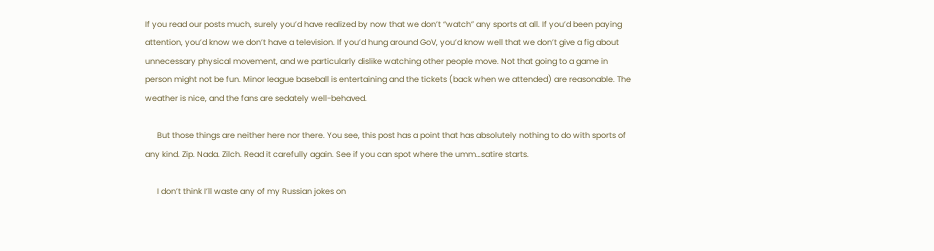If you read our posts much, surely you’d have realized by now that we don’t “watch” any sports at all. If you’d been paying attention, you’d know we don’t have a television. If you’d hung around GoV, you’d know well that we don’t give a fig about unnecessary physical movement, and we particularly dislike watching other people move. Not that going to a game in person might not be fun. Minor league baseball is entertaining and the tickets (back when we attended) are reasonable. The weather is nice, and the fans are sedately well-behaved.

      But those things are neither here nor there. You see, this post has a point that has absolutely nothing to do with sports of any kind. Zip. Nada. Zilch. Read it carefully again. See if you can spot where the umm…satire starts.

      I don’t think I’ll waste any of my Russian jokes on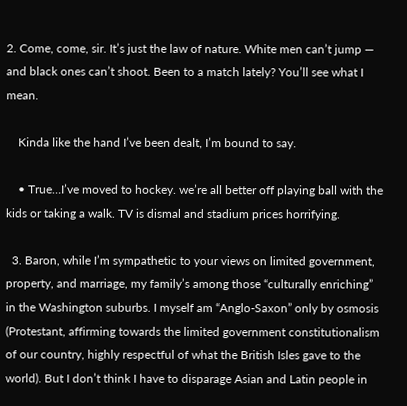2. Come, come, sir. It’s just the law of nature. White men can’t jump — and black ones can’t shoot. Been to a match lately? You’ll see what I mean.

    Kinda like the hand I’ve been dealt, I’m bound to say.

    • True…I’ve moved to hockey. we’re all better off playing ball with the kids or taking a walk. TV is dismal and stadium prices horrifying.

  3. Baron, while I’m sympathetic to your views on limited government, property, and marriage, my family’s among those “culturally enriching” in the Washington suburbs. I myself am “Anglo-Saxon” only by osmosis (Protestant, affirming towards the limited government constitutionalism of our country, highly respectful of what the British Isles gave to the world). But I don’t think I have to disparage Asian and Latin people in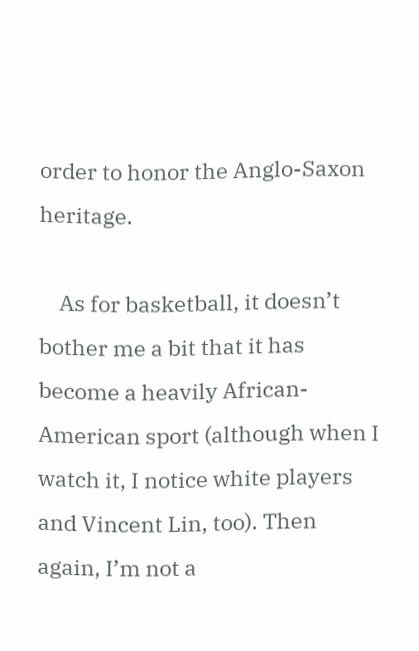order to honor the Anglo-Saxon heritage.

    As for basketball, it doesn’t bother me a bit that it has become a heavily African-American sport (although when I watch it, I notice white players and Vincent Lin, too). Then again, I’m not a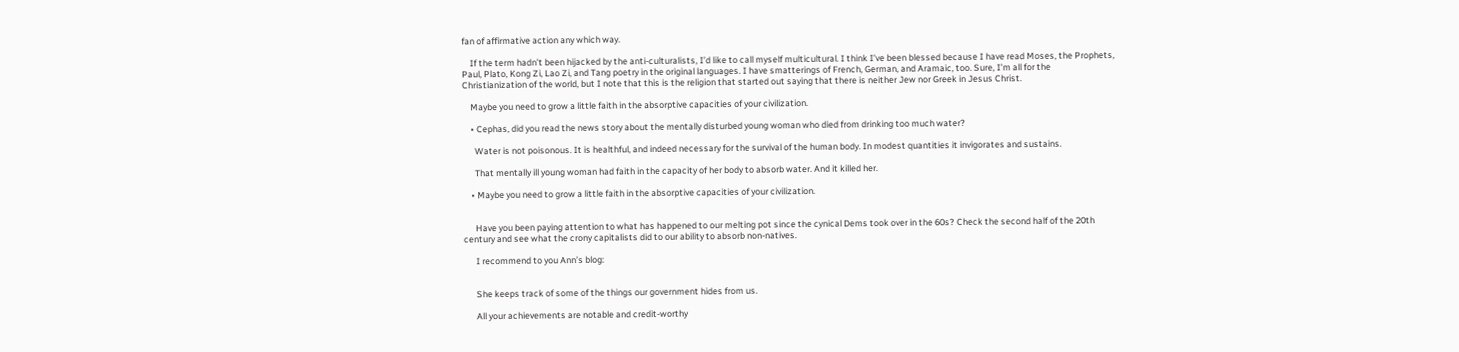fan of affirmative action any which way.

    If the term hadn’t been hijacked by the anti-culturalists, I’d like to call myself multicultural. I think I’ve been blessed because I have read Moses, the Prophets, Paul, Plato, Kong Zi, Lao Zi, and Tang poetry in the original languages. I have smatterings of French, German, and Aramaic, too. Sure, I’m all for the Christianization of the world, but I note that this is the religion that started out saying that there is neither Jew nor Greek in Jesus Christ.

    Maybe you need to grow a little faith in the absorptive capacities of your civilization.

    • Cephas, did you read the news story about the mentally disturbed young woman who died from drinking too much water?

      Water is not poisonous. It is healthful, and indeed necessary for the survival of the human body. In modest quantities it invigorates and sustains.

      That mentally ill young woman had faith in the capacity of her body to absorb water. And it killed her.

    • Maybe you need to grow a little faith in the absorptive capacities of your civilization.


      Have you been paying attention to what has happened to our melting pot since the cynical Dems took over in the 60s? Check the second half of the 20th century and see what the crony capitalists did to our ability to absorb non-natives.

      I recommend to you Ann’s blog:


      She keeps track of some of the things our government hides from us.

      All your achievements are notable and credit-worthy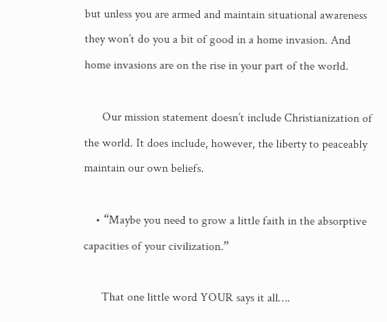but unless you are armed and maintain situational awareness they won’t do you a bit of good in a home invasion. And home invasions are on the rise in your part of the world.

      Our mission statement doesn’t include Christianization of the world. It does include, however, the liberty to peaceably maintain our own beliefs.

    • “Maybe you need to grow a little faith in the absorptive capacities of your civilization.”

      That one little word YOUR says it all….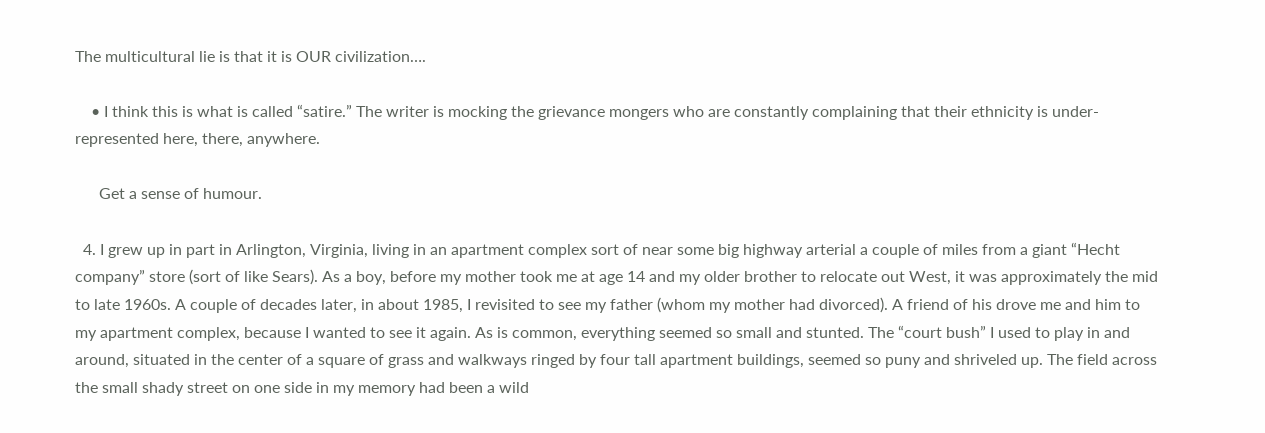The multicultural lie is that it is OUR civilization….

    • I think this is what is called “satire.” The writer is mocking the grievance mongers who are constantly complaining that their ethnicity is under-represented here, there, anywhere.

      Get a sense of humour.

  4. I grew up in part in Arlington, Virginia, living in an apartment complex sort of near some big highway arterial a couple of miles from a giant “Hecht company” store (sort of like Sears). As a boy, before my mother took me at age 14 and my older brother to relocate out West, it was approximately the mid to late 1960s. A couple of decades later, in about 1985, I revisited to see my father (whom my mother had divorced). A friend of his drove me and him to my apartment complex, because I wanted to see it again. As is common, everything seemed so small and stunted. The “court bush” I used to play in and around, situated in the center of a square of grass and walkways ringed by four tall apartment buildings, seemed so puny and shriveled up. The field across the small shady street on one side in my memory had been a wild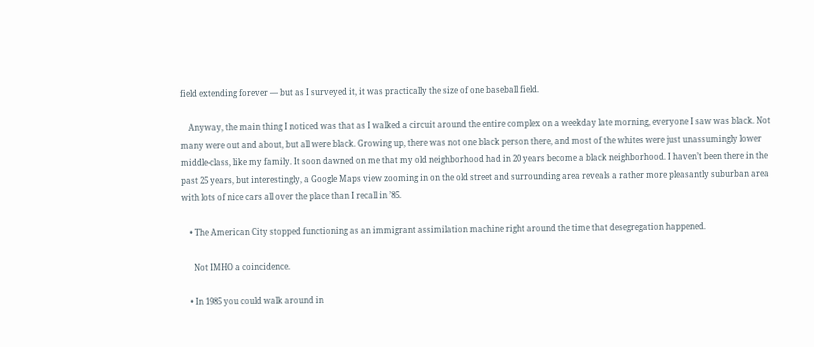field extending forever — but as I surveyed it, it was practically the size of one baseball field.

    Anyway, the main thing I noticed was that as I walked a circuit around the entire complex on a weekday late morning, everyone I saw was black. Not many were out and about, but all were black. Growing up, there was not one black person there, and most of the whites were just unassumingly lower middle-class, like my family. It soon dawned on me that my old neighborhood had in 20 years become a black neighborhood. I haven’t been there in the past 25 years, but interestingly, a Google Maps view zooming in on the old street and surrounding area reveals a rather more pleasantly suburban area with lots of nice cars all over the place than I recall in ’85.

    • The American City stopped functioning as an immigrant assimilation machine right around the time that desegregation happened.

      Not IMHO a coincidence.

    • In 1985 you could walk around in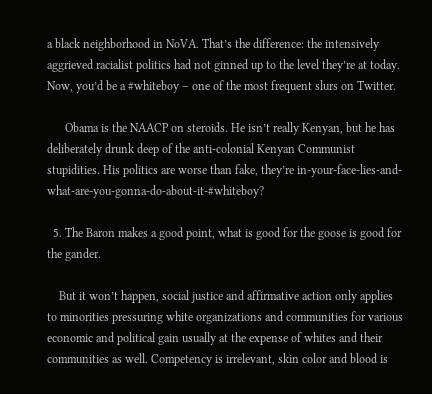a black neighborhood in NoVA. That’s the difference: the intensively aggrieved racialist politics had not ginned up to the level they’re at today. Now, you’d be a #whiteboy – one of the most frequent slurs on Twitter.

      Obama is the NAACP on steroids. He isn’t really Kenyan, but he has deliberately drunk deep of the anti-colonial Kenyan Communist stupidities. His politics are worse than fake, they’re in-your-face-lies-and-what-are-you-gonna-do-about-it-#whiteboy?

  5. The Baron makes a good point, what is good for the goose is good for the gander.

    But it won’t happen, social justice and affirmative action only applies to minorities pressuring white organizations and communities for various economic and political gain usually at the expense of whites and their communities as well. Competency is irrelevant, skin color and blood is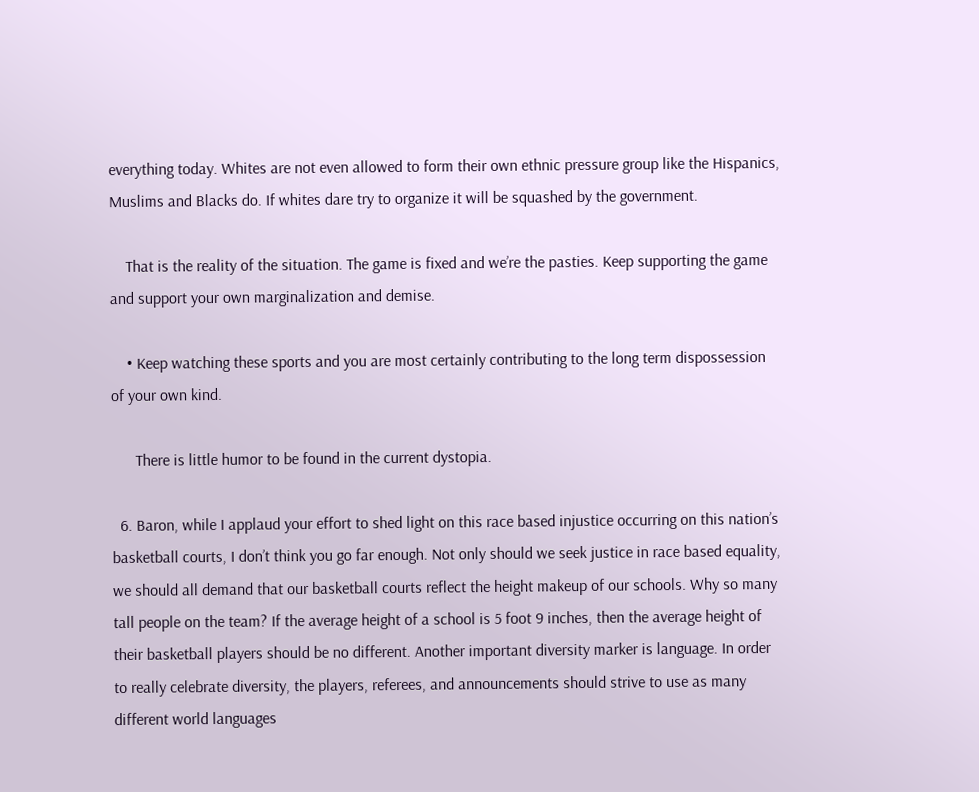everything today. Whites are not even allowed to form their own ethnic pressure group like the Hispanics, Muslims and Blacks do. If whites dare try to organize it will be squashed by the government.

    That is the reality of the situation. The game is fixed and we’re the pasties. Keep supporting the game and support your own marginalization and demise.

    • Keep watching these sports and you are most certainly contributing to the long term dispossession of your own kind.

      There is little humor to be found in the current dystopia.

  6. Baron, while I applaud your effort to shed light on this race based injustice occurring on this nation’s basketball courts, I don’t think you go far enough. Not only should we seek justice in race based equality, we should all demand that our basketball courts reflect the height makeup of our schools. Why so many tall people on the team? If the average height of a school is 5 foot 9 inches, then the average height of their basketball players should be no different. Another important diversity marker is language. In order to really celebrate diversity, the players, referees, and announcements should strive to use as many different world languages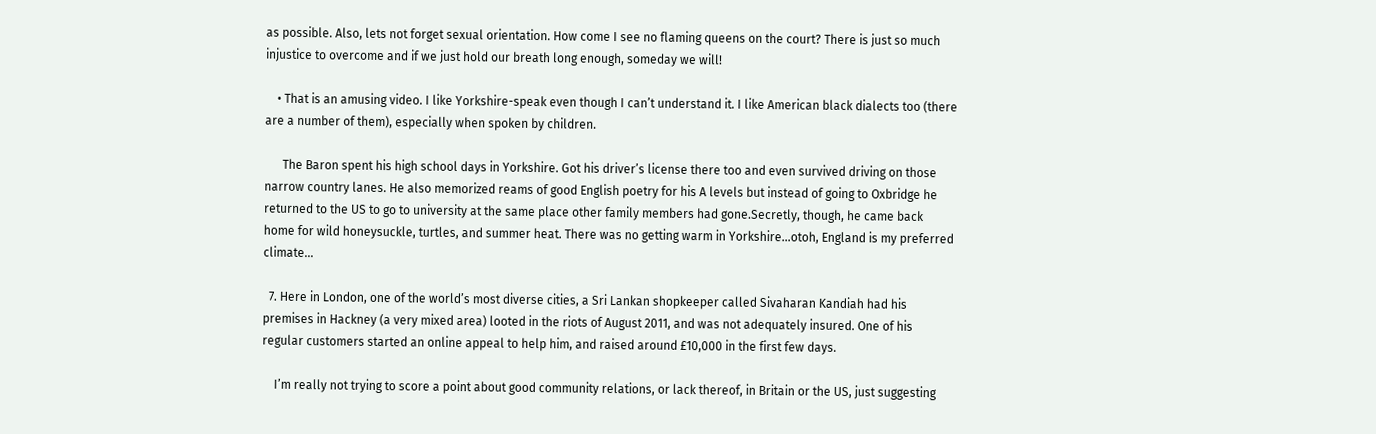as possible. Also, lets not forget sexual orientation. How come I see no flaming queens on the court? There is just so much injustice to overcome and if we just hold our breath long enough, someday we will!

    • That is an amusing video. I like Yorkshire-speak even though I can’t understand it. I like American black dialects too (there are a number of them), especially when spoken by children.

      The Baron spent his high school days in Yorkshire. Got his driver’s license there too and even survived driving on those narrow country lanes. He also memorized reams of good English poetry for his A levels but instead of going to Oxbridge he returned to the US to go to university at the same place other family members had gone.Secretly, though, he came back home for wild honeysuckle, turtles, and summer heat. There was no getting warm in Yorkshire…otoh, England is my preferred climate…

  7. Here in London, one of the world’s most diverse cities, a Sri Lankan shopkeeper called Sivaharan Kandiah had his premises in Hackney (a very mixed area) looted in the riots of August 2011, and was not adequately insured. One of his regular customers started an online appeal to help him, and raised around £10,000 in the first few days.

    I’m really not trying to score a point about good community relations, or lack thereof, in Britain or the US, just suggesting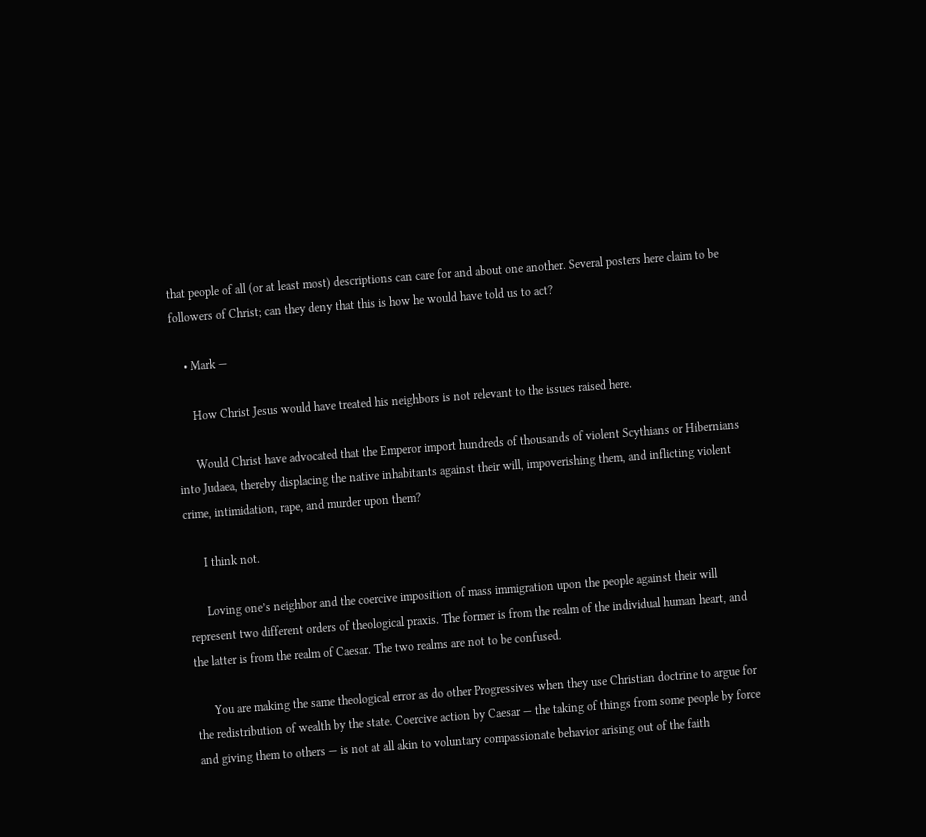that people of all (or at least most) descriptions can care for and about one another. Several posters here claim to be followers of Christ; can they deny that this is how he would have told us to act?

    • Mark —

      How Christ Jesus would have treated his neighbors is not relevant to the issues raised here.

      Would Christ have advocated that the Emperor import hundreds of thousands of violent Scythians or Hibernians into Judaea, thereby displacing the native inhabitants against their will, impoverishing them, and inflicting violent crime, intimidation, rape, and murder upon them?

      I think not.

      Loving one’s neighbor and the coercive imposition of mass immigration upon the people against their will represent two different orders of theological praxis. The former is from the realm of the individual human heart, and the latter is from the realm of Caesar. The two realms are not to be confused.

      You are making the same theological error as do other Progressives when they use Christian doctrine to argue for the redistribution of wealth by the state. Coercive action by Caesar — the taking of things from some people by force and giving them to others — is not at all akin to voluntary compassionate behavior arising out of the faith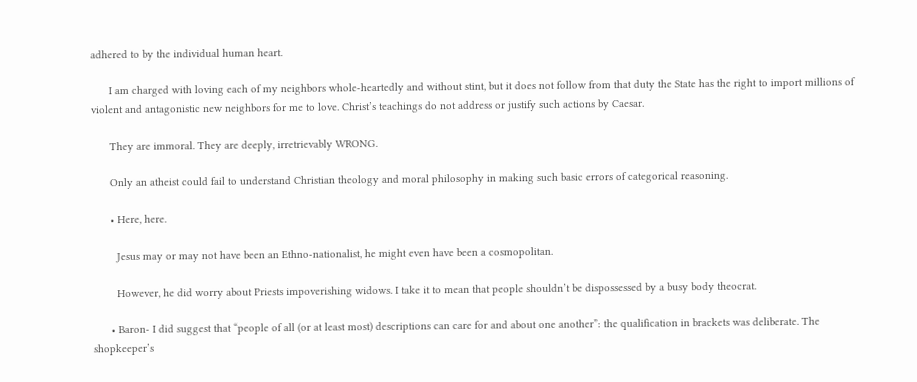adhered to by the individual human heart.

      I am charged with loving each of my neighbors whole-heartedly and without stint, but it does not follow from that duty the State has the right to import millions of violent and antagonistic new neighbors for me to love. Christ’s teachings do not address or justify such actions by Caesar.

      They are immoral. They are deeply, irretrievably WRONG.

      Only an atheist could fail to understand Christian theology and moral philosophy in making such basic errors of categorical reasoning.

      • Here, here.

        Jesus may or may not have been an Ethno-nationalist, he might even have been a cosmopolitan.

        However, he did worry about Priests impoverishing widows. I take it to mean that people shouldn’t be dispossessed by a busy body theocrat.

      • Baron- I did suggest that “people of all (or at least most) descriptions can care for and about one another”: the qualification in brackets was deliberate. The shopkeeper’s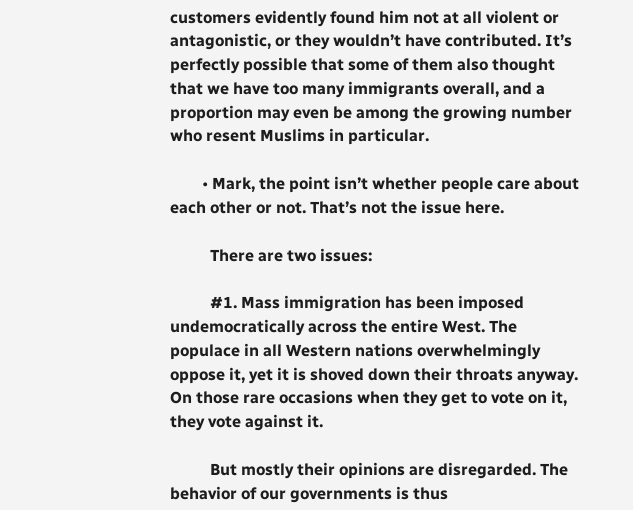customers evidently found him not at all violent or antagonistic, or they wouldn’t have contributed. It’s perfectly possible that some of them also thought that we have too many immigrants overall, and a proportion may even be among the growing number who resent Muslims in particular.

        • Mark, the point isn’t whether people care about each other or not. That’s not the issue here.

          There are two issues:

          #1. Mass immigration has been imposed undemocratically across the entire West. The populace in all Western nations overwhelmingly oppose it, yet it is shoved down their throats anyway. On those rare occasions when they get to vote on it, they vote against it.

          But mostly their opinions are disregarded. The behavior of our governments is thus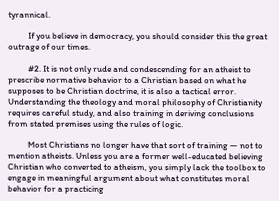tyrannical.

          If you believe in democracy, you should consider this the great outrage of our times.

          #2. It is not only rude and condescending for an atheist to prescribe normative behavior to a Christian based on what he supposes to be Christian doctrine, it is also a tactical error. Understanding the theology and moral philosophy of Christianity requires careful study, and also training in deriving conclusions from stated premises using the rules of logic.

          Most Christians no longer have that sort of training — not to mention atheists. Unless you are a former well-educated believing Christian who converted to atheism, you simply lack the toolbox to engage in meaningful argument about what constitutes moral behavior for a practicing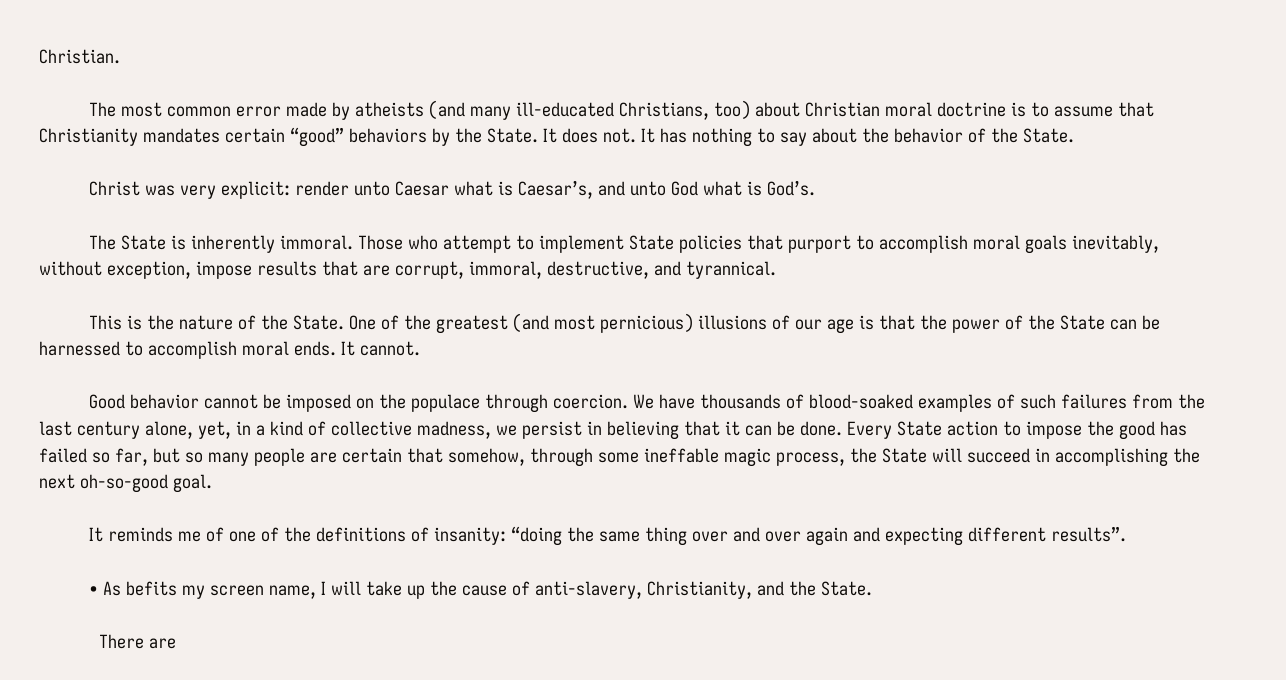Christian.

          The most common error made by atheists (and many ill-educated Christians, too) about Christian moral doctrine is to assume that Christianity mandates certain “good” behaviors by the State. It does not. It has nothing to say about the behavior of the State.

          Christ was very explicit: render unto Caesar what is Caesar’s, and unto God what is God’s.

          The State is inherently immoral. Those who attempt to implement State policies that purport to accomplish moral goals inevitably, without exception, impose results that are corrupt, immoral, destructive, and tyrannical.

          This is the nature of the State. One of the greatest (and most pernicious) illusions of our age is that the power of the State can be harnessed to accomplish moral ends. It cannot.

          Good behavior cannot be imposed on the populace through coercion. We have thousands of blood-soaked examples of such failures from the last century alone, yet, in a kind of collective madness, we persist in believing that it can be done. Every State action to impose the good has failed so far, but so many people are certain that somehow, through some ineffable magic process, the State will succeed in accomplishing the next oh-so-good goal.

          It reminds me of one of the definitions of insanity: “doing the same thing over and over again and expecting different results”.

          • As befits my screen name, I will take up the cause of anti-slavery, Christianity, and the State.

            There are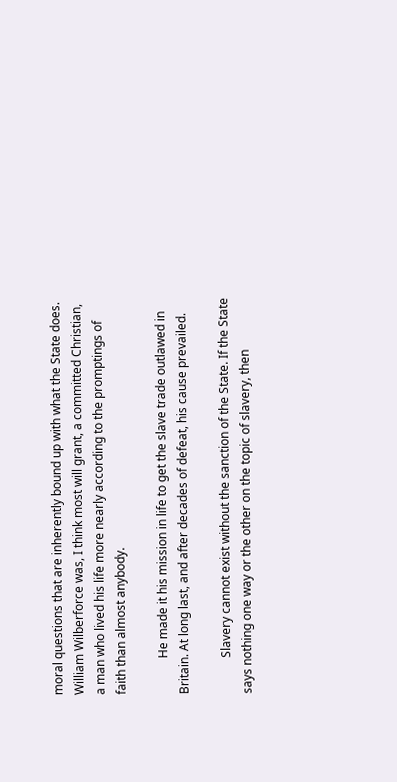moral questions that are inherently bound up with what the State does. William Wilberforce was, I think most will grant, a committed Christian, a man who lived his life more nearly according to the promptings of faith than almost anybody.

            He made it his mission in life to get the slave trade outlawed in Britain. At long last, and after decades of defeat, his cause prevailed.

            Slavery cannot exist without the sanction of the State. If the State says nothing one way or the other on the topic of slavery, then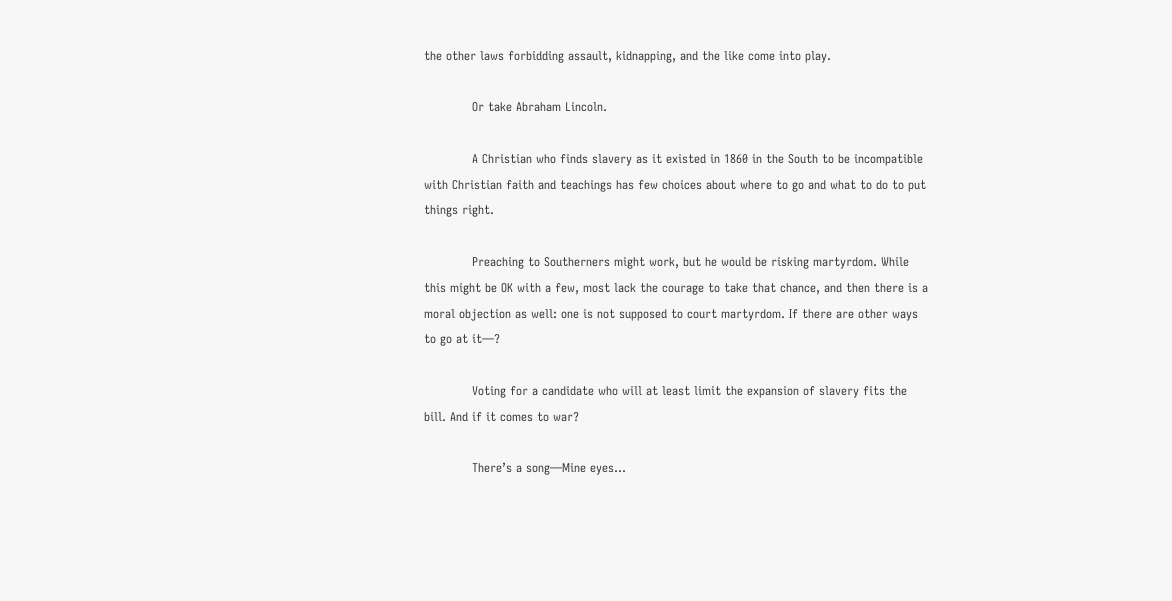the other laws forbidding assault, kidnapping, and the like come into play.

            Or take Abraham Lincoln.

            A Christian who finds slavery as it existed in 1860 in the South to be incompatible with Christian faith and teachings has few choices about where to go and what to do to put things right.

            Preaching to Southerners might work, but he would be risking martyrdom. While this might be OK with a few, most lack the courage to take that chance, and then there is a moral objection as well: one is not supposed to court martyrdom. If there are other ways to go at it—?

            Voting for a candidate who will at least limit the expansion of slavery fits the bill. And if it comes to war?

            There’s a song—Mine eyes…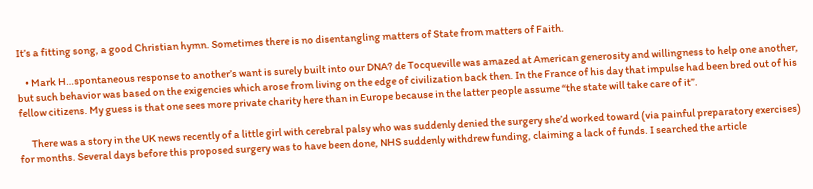It’s a fitting song, a good Christian hymn. Sometimes there is no disentangling matters of State from matters of Faith.

    • Mark H…spontaneous response to another’s want is surely built into our DNA? de Tocqueville was amazed at American generosity and willingness to help one another, but such behavior was based on the exigencies which arose from living on the edge of civilization back then. In the France of his day that impulse had been bred out of his fellow citizens. My guess is that one sees more private charity here than in Europe because in the latter people assume “the state will take care of it”.

      There was a story in the UK news recently of a little girl with cerebral palsy who was suddenly denied the surgery she’d worked toward (via painful preparatory exercises) for months. Several days before this proposed surgery was to have been done, NHS suddenly withdrew funding, claiming a lack of funds. I searched the article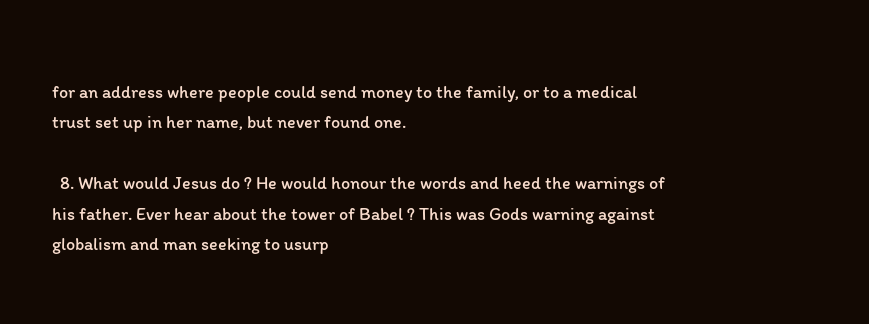for an address where people could send money to the family, or to a medical trust set up in her name, but never found one.

  8. What would Jesus do ? He would honour the words and heed the warnings of his father. Ever hear about the tower of Babel ? This was Gods warning against globalism and man seeking to usurp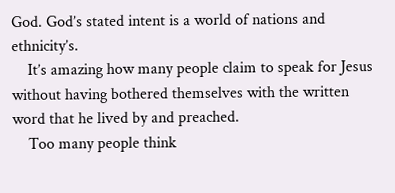God. God’s stated intent is a world of nations and ethnicity’s.
    It’s amazing how many people claim to speak for Jesus without having bothered themselves with the written word that he lived by and preached.
    Too many people think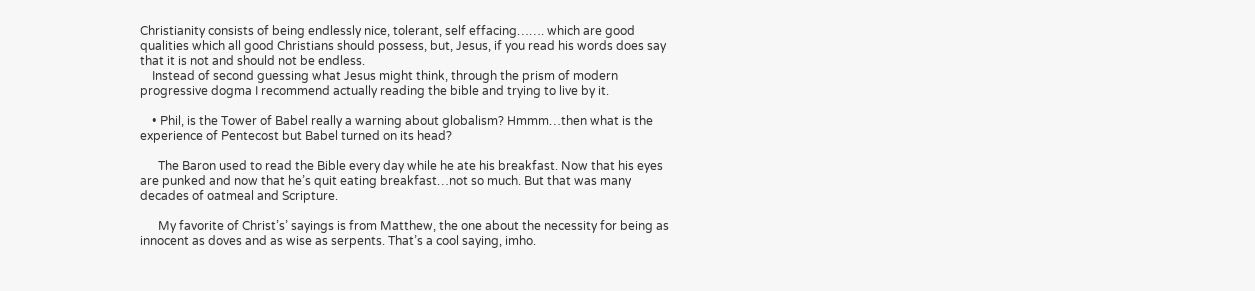Christianity consists of being endlessly nice, tolerant, self effacing……. which are good qualities which all good Christians should possess, but, Jesus, if you read his words does say that it is not and should not be endless.
    Instead of second guessing what Jesus might think, through the prism of modern progressive dogma I recommend actually reading the bible and trying to live by it.

    • Phil, is the Tower of Babel really a warning about globalism? Hmmm…then what is the experience of Pentecost but Babel turned on its head?

      The Baron used to read the Bible every day while he ate his breakfast. Now that his eyes are punked and now that he’s quit eating breakfast…not so much. But that was many decades of oatmeal and Scripture.

      My favorite of Christ’s’ sayings is from Matthew, the one about the necessity for being as innocent as doves and as wise as serpents. That’s a cool saying, imho.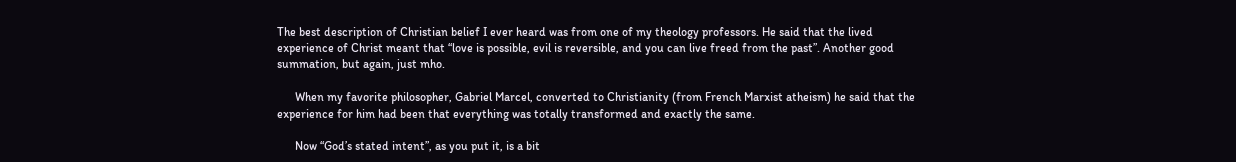The best description of Christian belief I ever heard was from one of my theology professors. He said that the lived experience of Christ meant that “love is possible, evil is reversible, and you can live freed from the past”. Another good summation, but again, just mho.

      When my favorite philosopher, Gabriel Marcel, converted to Christianity (from French Marxist atheism) he said that the experience for him had been that everything was totally transformed and exactly the same.

      Now “God’s stated intent”, as you put it, is a bit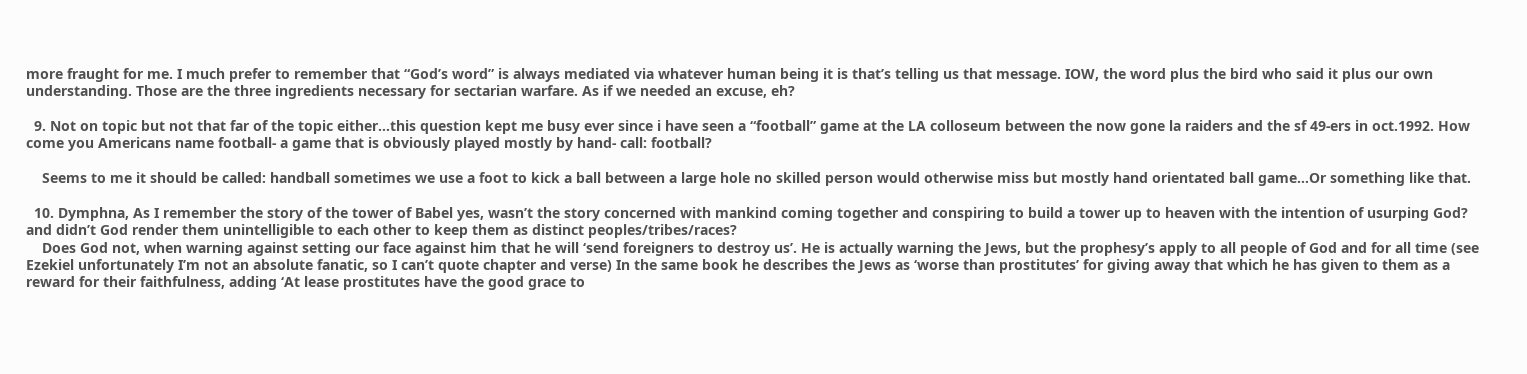more fraught for me. I much prefer to remember that “God’s word” is always mediated via whatever human being it is that’s telling us that message. IOW, the word plus the bird who said it plus our own understanding. Those are the three ingredients necessary for sectarian warfare. As if we needed an excuse, eh?

  9. Not on topic but not that far of the topic either…this question kept me busy ever since i have seen a “football” game at the LA colloseum between the now gone la raiders and the sf 49-ers in oct.1992. How come you Americans name football- a game that is obviously played mostly by hand- call: football?

    Seems to me it should be called: handball sometimes we use a foot to kick a ball between a large hole no skilled person would otherwise miss but mostly hand orientated ball game…Or something like that.

  10. Dymphna, As I remember the story of the tower of Babel yes, wasn’t the story concerned with mankind coming together and conspiring to build a tower up to heaven with the intention of usurping God? and didn’t God render them unintelligible to each other to keep them as distinct peoples/tribes/races?
    Does God not, when warning against setting our face against him that he will ‘send foreigners to destroy us’. He is actually warning the Jews, but the prophesy’s apply to all people of God and for all time (see Ezekiel unfortunately I’m not an absolute fanatic, so I can’t quote chapter and verse) In the same book he describes the Jews as ‘worse than prostitutes’ for giving away that which he has given to them as a reward for their faithfulness, adding ‘At lease prostitutes have the good grace to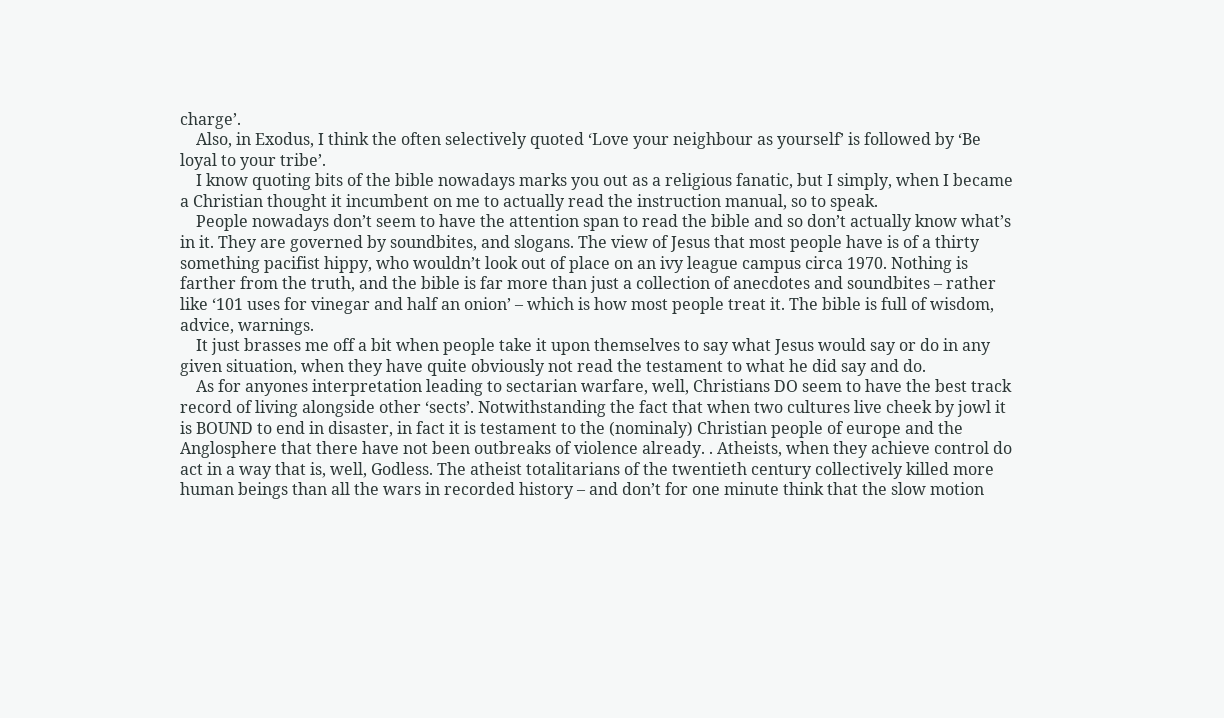charge’.
    Also, in Exodus, I think the often selectively quoted ‘Love your neighbour as yourself’ is followed by ‘Be loyal to your tribe’.
    I know quoting bits of the bible nowadays marks you out as a religious fanatic, but I simply, when I became a Christian thought it incumbent on me to actually read the instruction manual, so to speak.
    People nowadays don’t seem to have the attention span to read the bible and so don’t actually know what’s in it. They are governed by soundbites, and slogans. The view of Jesus that most people have is of a thirty something pacifist hippy, who wouldn’t look out of place on an ivy league campus circa 1970. Nothing is farther from the truth, and the bible is far more than just a collection of anecdotes and soundbites – rather like ‘101 uses for vinegar and half an onion’ – which is how most people treat it. The bible is full of wisdom, advice, warnings.
    It just brasses me off a bit when people take it upon themselves to say what Jesus would say or do in any given situation, when they have quite obviously not read the testament to what he did say and do.
    As for anyones interpretation leading to sectarian warfare, well, Christians DO seem to have the best track record of living alongside other ‘sects’. Notwithstanding the fact that when two cultures live cheek by jowl it is BOUND to end in disaster, in fact it is testament to the (nominaly) Christian people of europe and the Anglosphere that there have not been outbreaks of violence already. . Atheists, when they achieve control do act in a way that is, well, Godless. The atheist totalitarians of the twentieth century collectively killed more human beings than all the wars in recorded history – and don’t for one minute think that the slow motion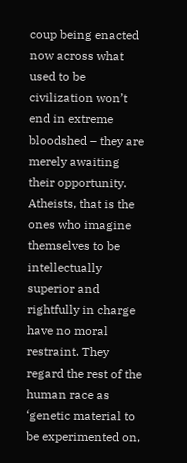coup being enacted now across what used to be civilization won’t end in extreme bloodshed – they are merely awaiting their opportunity. Atheists, that is the ones who imagine themselves to be intellectually superior and rightfully in charge have no moral restraint. They regard the rest of the human race as ‘genetic material to be experimented on,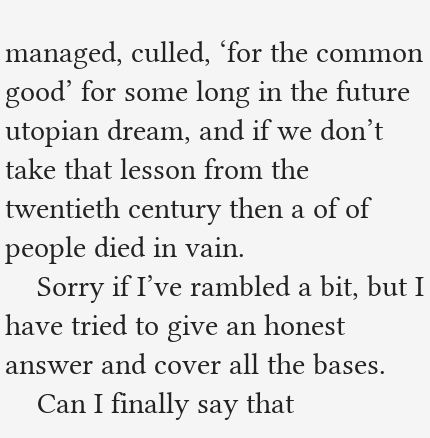managed, culled, ‘for the common good’ for some long in the future utopian dream, and if we don’t take that lesson from the twentieth century then a of of people died in vain.
    Sorry if I’ve rambled a bit, but I have tried to give an honest answer and cover all the bases.
    Can I finally say that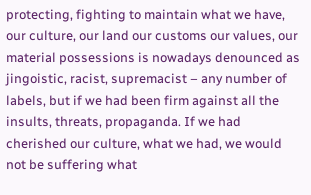protecting, fighting to maintain what we have, our culture, our land our customs our values, our material possessions is nowadays denounced as jingoistic, racist, supremacist – any number of labels, but if we had been firm against all the insults, threats, propaganda. If we had cherished our culture, what we had, we would not be suffering what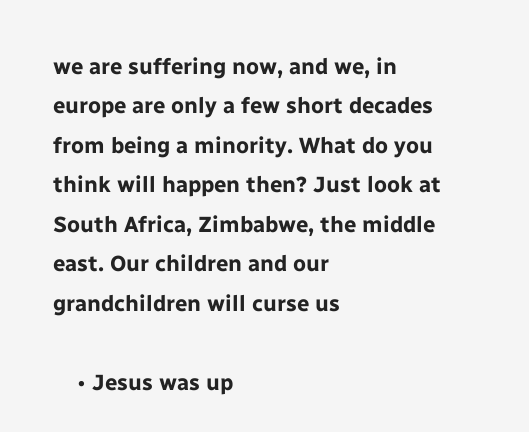we are suffering now, and we, in europe are only a few short decades from being a minority. What do you think will happen then? Just look at South Africa, Zimbabwe, the middle east. Our children and our grandchildren will curse us

    • Jesus was up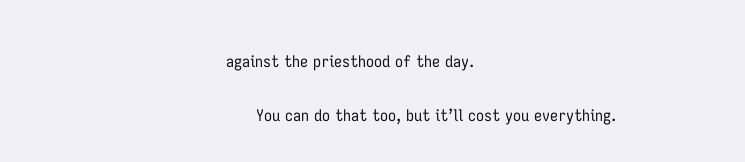against the priesthood of the day.

      You can do that too, but it’ll cost you everything.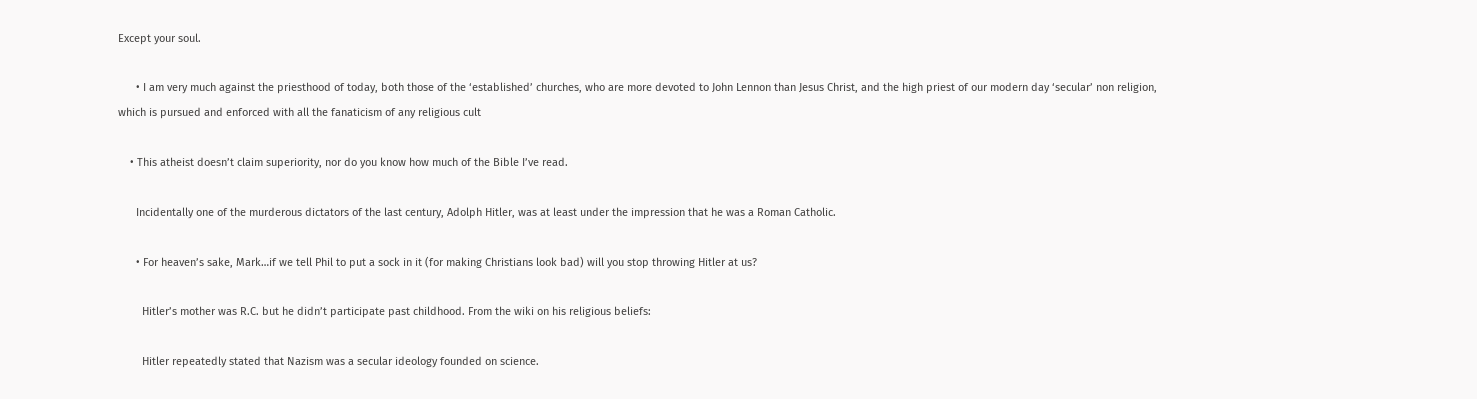Except your soul.

      • I am very much against the priesthood of today, both those of the ‘established’ churches, who are more devoted to John Lennon than Jesus Christ, and the high priest of our modern day ‘secular’ non religion, which is pursued and enforced with all the fanaticism of any religious cult

    • This atheist doesn’t claim superiority, nor do you know how much of the Bible I’ve read.

      Incidentally one of the murderous dictators of the last century, Adolph Hitler, was at least under the impression that he was a Roman Catholic.

      • For heaven’s sake, Mark…if we tell Phil to put a sock in it (for making Christians look bad) will you stop throwing Hitler at us?

        Hitler’s mother was R.C. but he didn’t participate past childhood. From the wiki on his religious beliefs:

        Hitler repeatedly stated that Nazism was a secular ideology founded on science.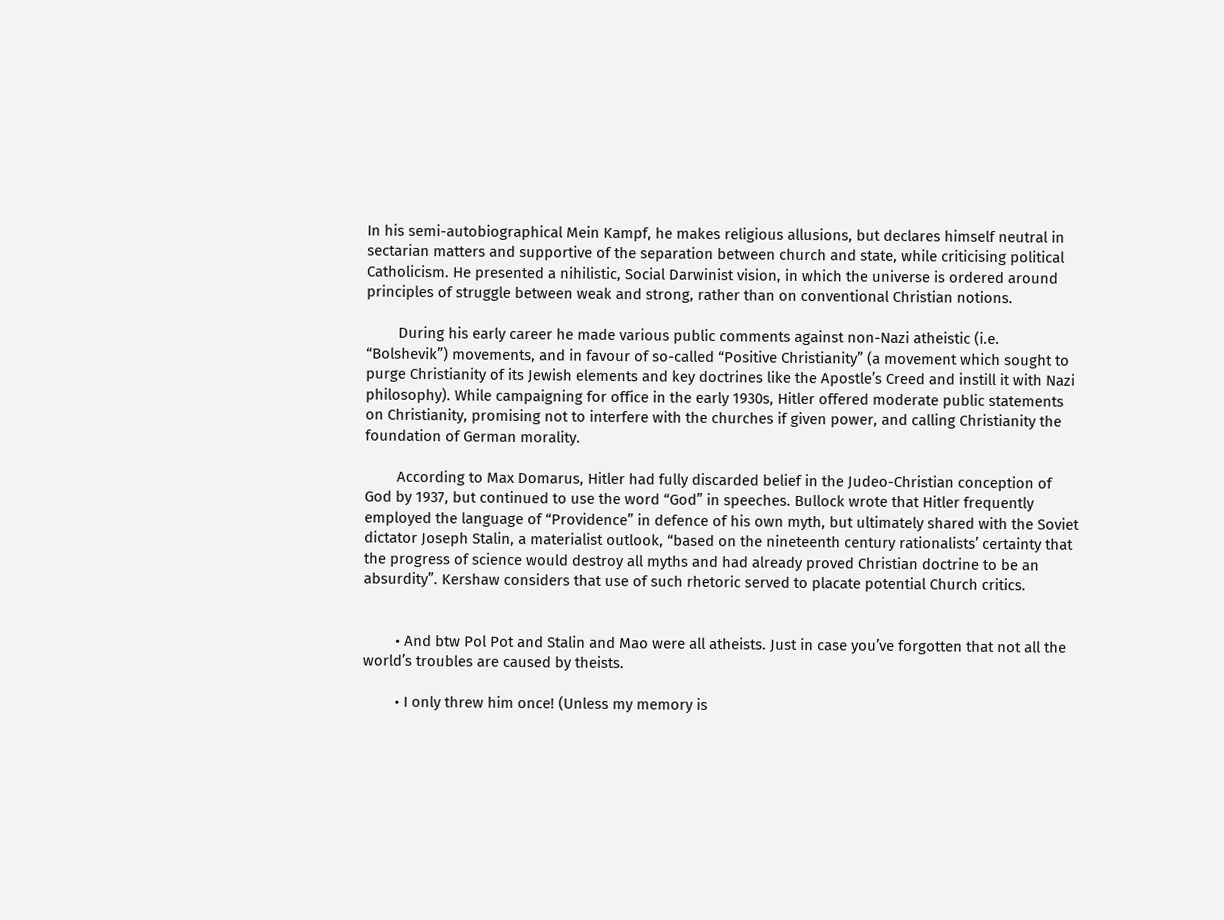In his semi-autobiographical Mein Kampf, he makes religious allusions, but declares himself neutral in sectarian matters and supportive of the separation between church and state, while criticising political Catholicism. He presented a nihilistic, Social Darwinist vision, in which the universe is ordered around principles of struggle between weak and strong, rather than on conventional Christian notions.

        During his early career he made various public comments against non-Nazi atheistic (i.e. “Bolshevik”) movements, and in favour of so-called “Positive Christianity” (a movement which sought to purge Christianity of its Jewish elements and key doctrines like the Apostle’s Creed and instill it with Nazi philosophy). While campaigning for office in the early 1930s, Hitler offered moderate public statements on Christianity, promising not to interfere with the churches if given power, and calling Christianity the foundation of German morality.

        According to Max Domarus, Hitler had fully discarded belief in the Judeo-Christian conception of God by 1937, but continued to use the word “God” in speeches. Bullock wrote that Hitler frequently employed the language of “Providence” in defence of his own myth, but ultimately shared with the Soviet dictator Joseph Stalin, a materialist outlook, “based on the nineteenth century rationalists’ certainty that the progress of science would destroy all myths and had already proved Christian doctrine to be an absurdity”. Kershaw considers that use of such rhetoric served to placate potential Church critics.


        • And btw Pol Pot and Stalin and Mao were all atheists. Just in case you’ve forgotten that not all the world’s troubles are caused by theists.

        • I only threw him once! (Unless my memory is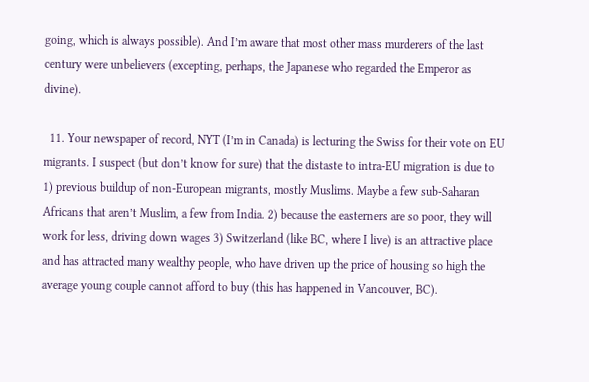going, which is always possible). And I’m aware that most other mass murderers of the last century were unbelievers (excepting, perhaps, the Japanese who regarded the Emperor as divine).

  11. Your newspaper of record, NYT (I’m in Canada) is lecturing the Swiss for their vote on EU migrants. I suspect (but don’t know for sure) that the distaste to intra-EU migration is due to 1) previous buildup of non-European migrants, mostly Muslims. Maybe a few sub-Saharan Africans that aren’t Muslim, a few from India. 2) because the easterners are so poor, they will work for less, driving down wages 3) Switzerland (like BC, where I live) is an attractive place and has attracted many wealthy people, who have driven up the price of housing so high the average young couple cannot afford to buy (this has happened in Vancouver, BC).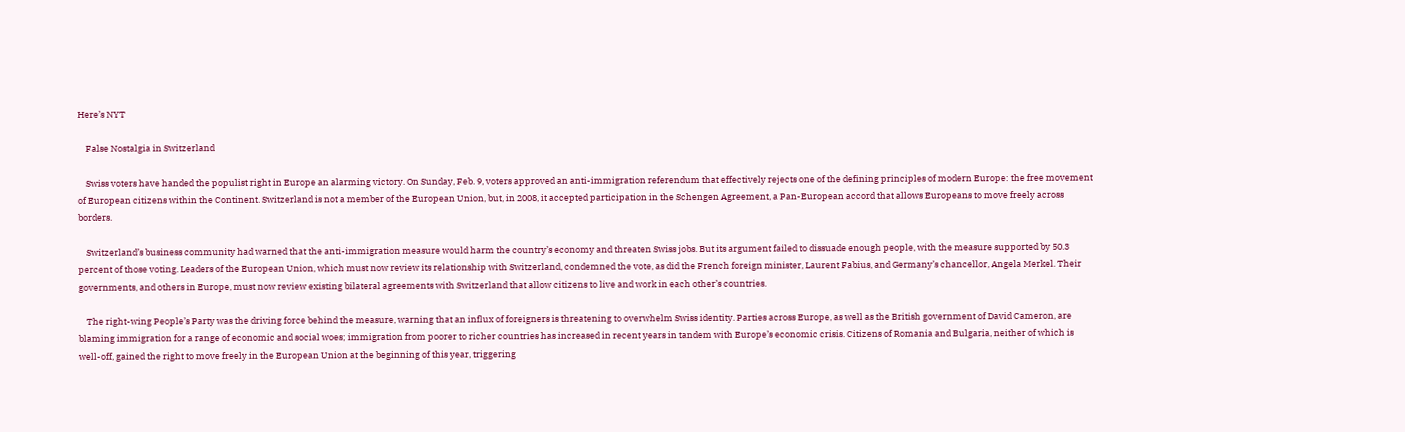Here’s NYT

    False Nostalgia in Switzerland

    Swiss voters have handed the populist right in Europe an alarming victory. On Sunday, Feb. 9, voters approved an anti-immigration referendum that effectively rejects one of the defining principles of modern Europe: the free movement of European citizens within the Continent. Switzerland is not a member of the European Union, but, in 2008, it accepted participation in the Schengen Agreement, a Pan-European accord that allows Europeans to move freely across borders.

    Switzerland’s business community had warned that the anti-immigration measure would harm the country’s economy and threaten Swiss jobs. But its argument failed to dissuade enough people, with the measure supported by 50.3 percent of those voting. Leaders of the European Union, which must now review its relationship with Switzerland, condemned the vote, as did the French foreign minister, Laurent Fabius, and Germany’s chancellor, Angela Merkel. Their governments, and others in Europe, must now review existing bilateral agreements with Switzerland that allow citizens to live and work in each other’s countries.

    The right-wing People’s Party was the driving force behind the measure, warning that an influx of foreigners is threatening to overwhelm Swiss identity. Parties across Europe, as well as the British government of David Cameron, are blaming immigration for a range of economic and social woes; immigration from poorer to richer countries has increased in recent years in tandem with Europe’s economic crisis. Citizens of Romania and Bulgaria, neither of which is well-off, gained the right to move freely in the European Union at the beginning of this year, triggering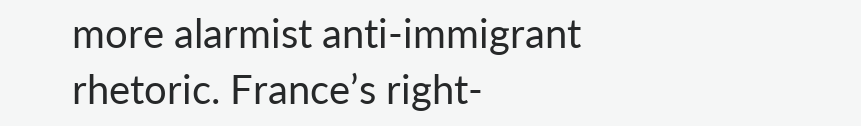more alarmist anti-immigrant rhetoric. France’s right-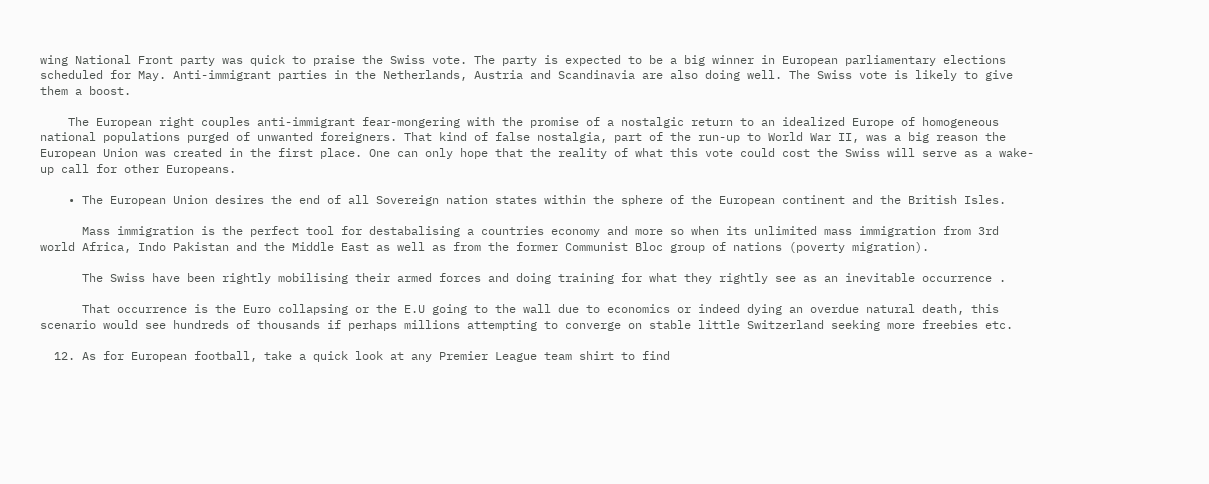wing National Front party was quick to praise the Swiss vote. The party is expected to be a big winner in European parliamentary elections scheduled for May. Anti-immigrant parties in the Netherlands, Austria and Scandinavia are also doing well. The Swiss vote is likely to give them a boost.

    The European right couples anti-immigrant fear-mongering with the promise of a nostalgic return to an idealized Europe of homogeneous national populations purged of unwanted foreigners. That kind of false nostalgia, part of the run-up to World War II, was a big reason the European Union was created in the first place. One can only hope that the reality of what this vote could cost the Swiss will serve as a wake-up call for other Europeans.

    • The European Union desires the end of all Sovereign nation states within the sphere of the European continent and the British Isles.

      Mass immigration is the perfect tool for destabalising a countries economy and more so when its unlimited mass immigration from 3rd world Africa, Indo Pakistan and the Middle East as well as from the former Communist Bloc group of nations (poverty migration).

      The Swiss have been rightly mobilising their armed forces and doing training for what they rightly see as an inevitable occurrence .

      That occurrence is the Euro collapsing or the E.U going to the wall due to economics or indeed dying an overdue natural death, this scenario would see hundreds of thousands if perhaps millions attempting to converge on stable little Switzerland seeking more freebies etc.

  12. As for European football, take a quick look at any Premier League team shirt to find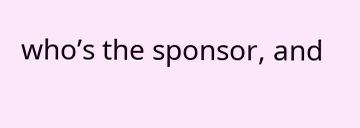who’s the sponsor, and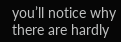you’ll notice why there are hardly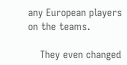any European players on the teams.

    They even changed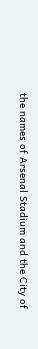the names of Arsenal Stadium and the City of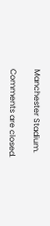Manchester Stadium.

Comments are closed.